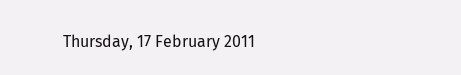Thursday, 17 February 2011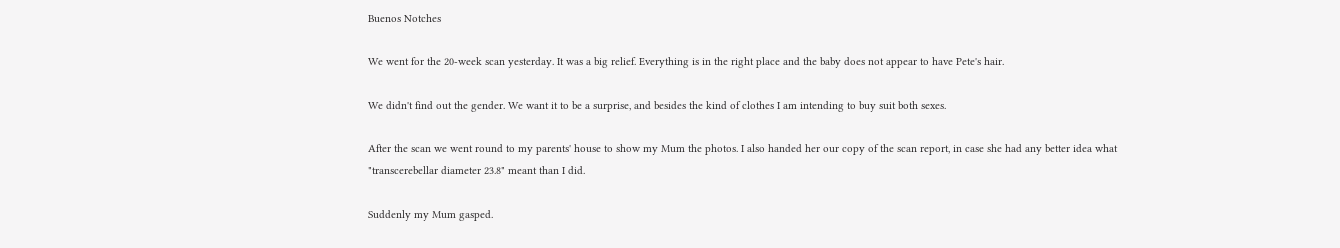Buenos Notches

We went for the 20-week scan yesterday. It was a big relief. Everything is in the right place and the baby does not appear to have Pete's hair.

We didn't find out the gender. We want it to be a surprise, and besides the kind of clothes I am intending to buy suit both sexes.

After the scan we went round to my parents' house to show my Mum the photos. I also handed her our copy of the scan report, in case she had any better idea what "transcerebellar diameter 23.8" meant than I did.

Suddenly my Mum gasped.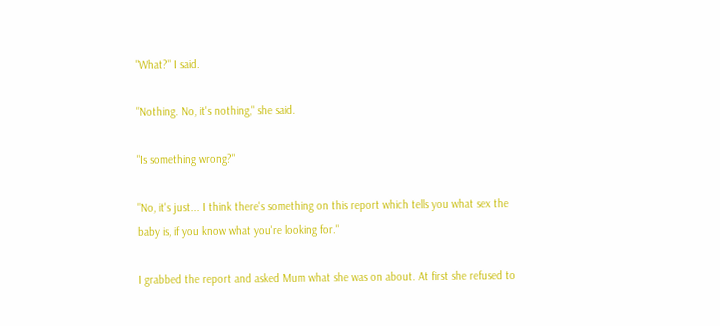"What?" I said.

"Nothing. No, it's nothing," she said.

"Is something wrong?"

"No, it's just... I think there's something on this report which tells you what sex the baby is, if you know what you're looking for."

I grabbed the report and asked Mum what she was on about. At first she refused to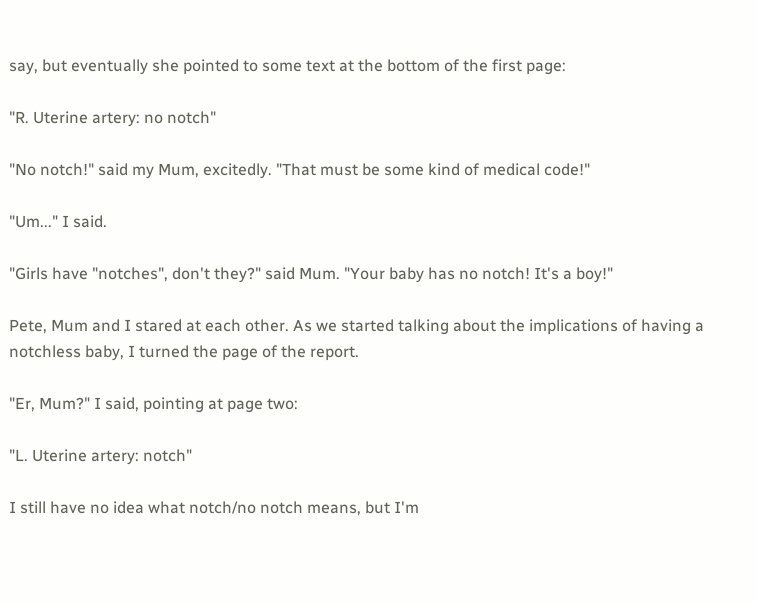say, but eventually she pointed to some text at the bottom of the first page:

"R. Uterine artery: no notch"

"No notch!" said my Mum, excitedly. "That must be some kind of medical code!"

"Um..." I said.

"Girls have "notches", don't they?" said Mum. "Your baby has no notch! It's a boy!"

Pete, Mum and I stared at each other. As we started talking about the implications of having a notchless baby, I turned the page of the report.

"Er, Mum?" I said, pointing at page two:

"L. Uterine artery: notch"

I still have no idea what notch/no notch means, but I'm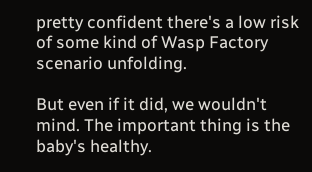pretty confident there's a low risk of some kind of Wasp Factory scenario unfolding.

But even if it did, we wouldn't mind. The important thing is the baby's healthy.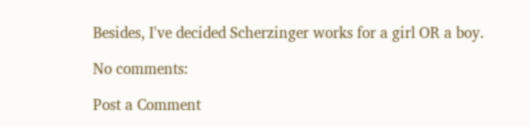Besides, I've decided Scherzinger works for a girl OR a boy.

No comments:

Post a Comment